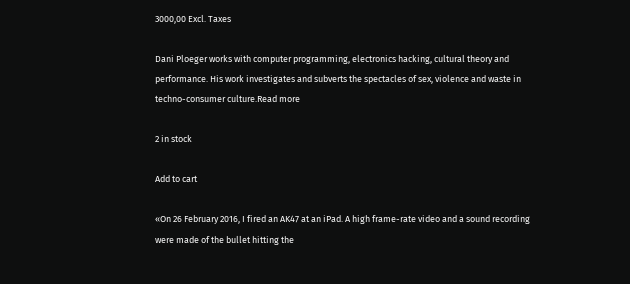3000,00 Excl. Taxes

Dani Ploeger works with computer programming, electronics hacking, cultural theory and performance. His work investigates and subverts the spectacles of sex, violence and waste in techno-consumer culture.Read more

2 in stock

Add to cart

«On 26 February 2016, I fired an AK47 at an iPad. A high frame-rate video and a sound recording were made of the bullet hitting the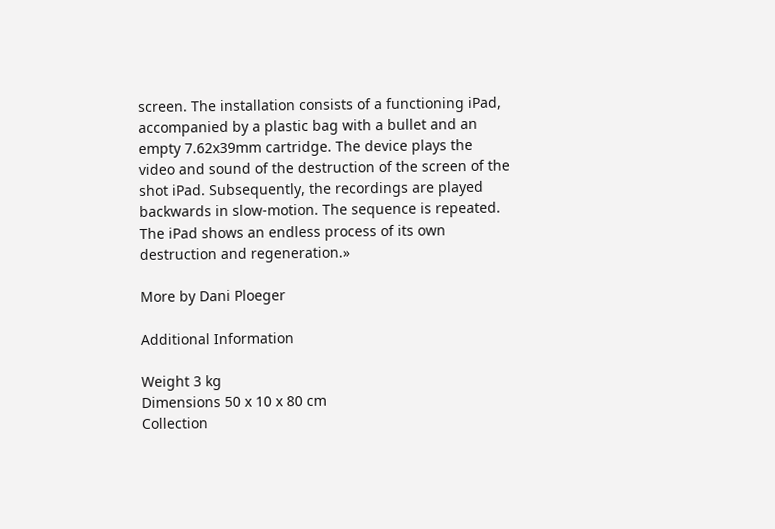screen. The installation consists of a functioning iPad, accompanied by a plastic bag with a bullet and an empty 7.62x39mm cartridge. The device plays the video and sound of the destruction of the screen of the shot iPad. Subsequently, the recordings are played backwards in slow-motion. The sequence is repeated. The iPad shows an endless process of its own destruction and regeneration.»

More by Dani Ploeger

Additional Information

Weight 3 kg
Dimensions 50 x 10 x 80 cm
Collection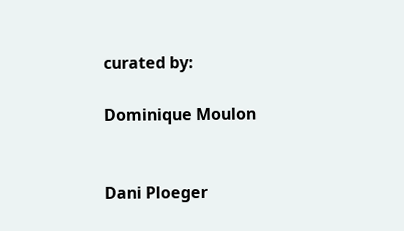curated by:

Dominique Moulon


Dani Ploeger